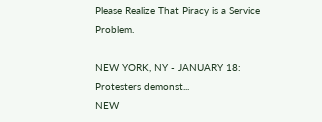Please Realize That Piracy is a Service Problem.

NEW YORK, NY - JANUARY 18:  Protesters demonst...
NEW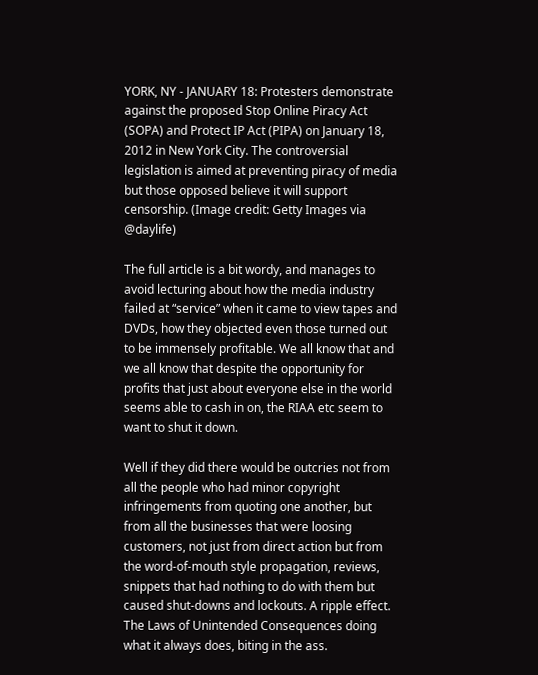YORK, NY - JANUARY 18: Protesters demonstrate against the proposed Stop Online Piracy Act (SOPA) and Protect IP Act (PIPA) on January 18, 2012 in New York City. The controversial legislation is aimed at preventing piracy of media but those opposed believe it will support censorship. (Image credit: Getty Images via @daylife)

The full article is a bit wordy, and manages to avoid lecturing about how the media industry failed at “service” when it came to view tapes and DVDs, how they objected even those turned out to be immensely profitable. We all know that and we all know that despite the opportunity for profits that just about everyone else in the world seems able to cash in on, the RIAA etc seem to want to shut it down.

Well if they did there would be outcries not from all the people who had minor copyright infringements from quoting one another, but from all the businesses that were loosing customers, not just from direct action but from the word-of-mouth style propagation, reviews, snippets that had nothing to do with them but caused shut-downs and lockouts. A ripple effect. The Laws of Unintended Consequences doing what it always does, biting in the ass.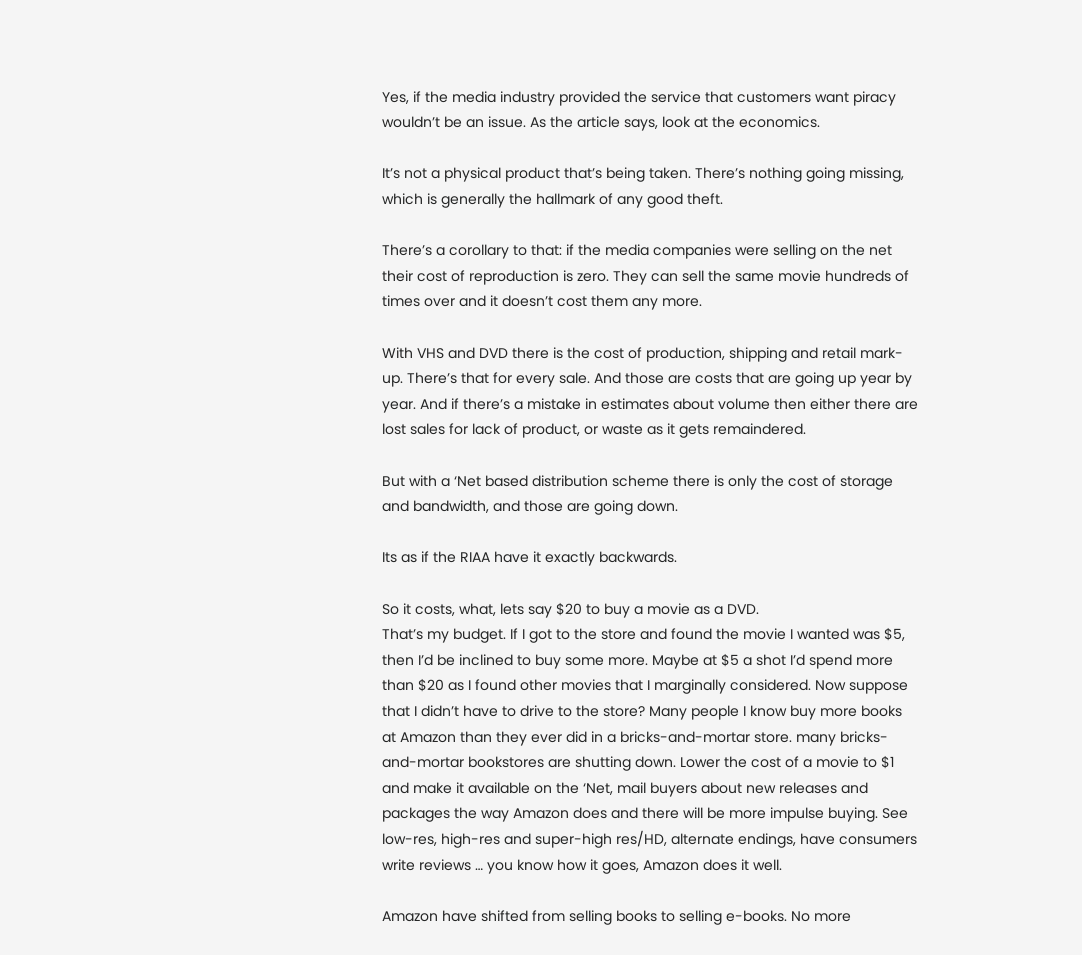Yes, if the media industry provided the service that customers want piracy wouldn’t be an issue. As the article says, look at the economics.

It’s not a physical product that’s being taken. There’s nothing going missing, which is generally the hallmark of any good theft.

There’s a corollary to that: if the media companies were selling on the net their cost of reproduction is zero. They can sell the same movie hundreds of times over and it doesn’t cost them any more.

With VHS and DVD there is the cost of production, shipping and retail mark-up. There’s that for every sale. And those are costs that are going up year by year. And if there’s a mistake in estimates about volume then either there are lost sales for lack of product, or waste as it gets remaindered.

But with a ‘Net based distribution scheme there is only the cost of storage and bandwidth, and those are going down.

Its as if the RIAA have it exactly backwards.

So it costs, what, lets say $20 to buy a movie as a DVD.
That’s my budget. If I got to the store and found the movie I wanted was $5, then I’d be inclined to buy some more. Maybe at $5 a shot I’d spend more than $20 as I found other movies that I marginally considered. Now suppose that I didn’t have to drive to the store? Many people I know buy more books at Amazon than they ever did in a bricks-and-mortar store. many bricks-and-mortar bookstores are shutting down. Lower the cost of a movie to $1 and make it available on the ‘Net, mail buyers about new releases and packages the way Amazon does and there will be more impulse buying. See low-res, high-res and super-high res/HD, alternate endings, have consumers write reviews … you know how it goes, Amazon does it well.

Amazon have shifted from selling books to selling e-books. No more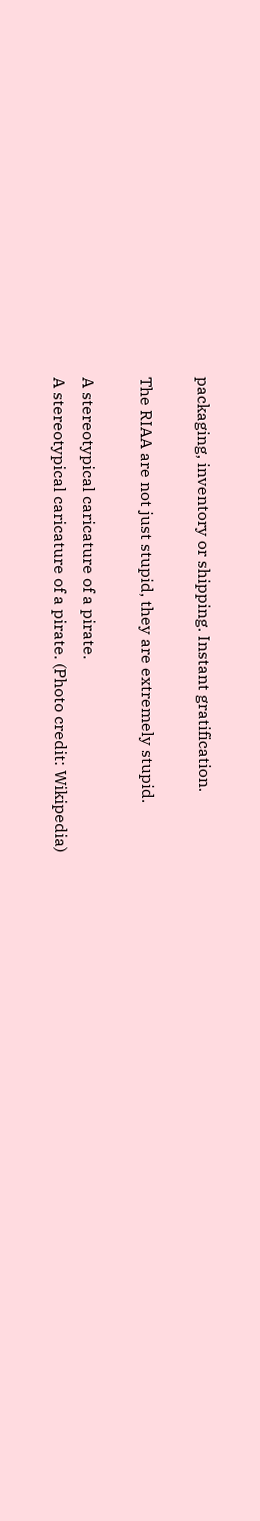packaging, inventory or shipping. Instant gratification.

The RIAA are not just stupid, they are extremely stupid.

A stereotypical caricature of a pirate.
A stereotypical caricature of a pirate. (Photo credit: Wikipedia)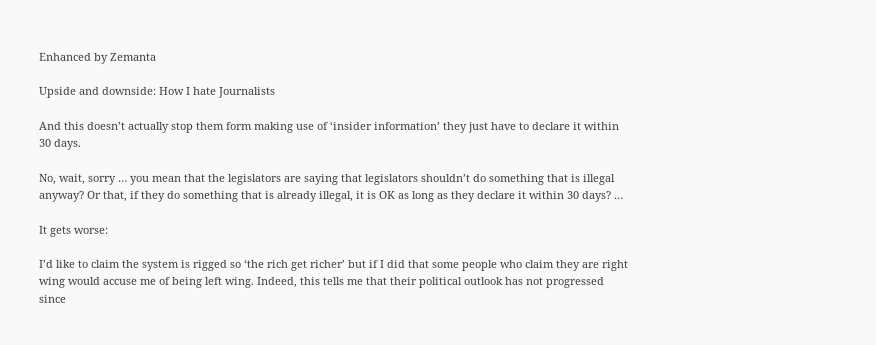Enhanced by Zemanta

Upside and downside: How I hate Journalists

And this doesn’t actually stop them form making use of ‘insider information’ they just have to declare it within 30 days.

No, wait, sorry … you mean that the legislators are saying that legislators shouldn’t do something that is illegal anyway? Or that, if they do something that is already illegal, it is OK as long as they declare it within 30 days? …

It gets worse:

I’d like to claim the system is rigged so ‘the rich get richer’ but if I did that some people who claim they are right wing would accuse me of being left wing. Indeed, this tells me that their political outlook has not progressed since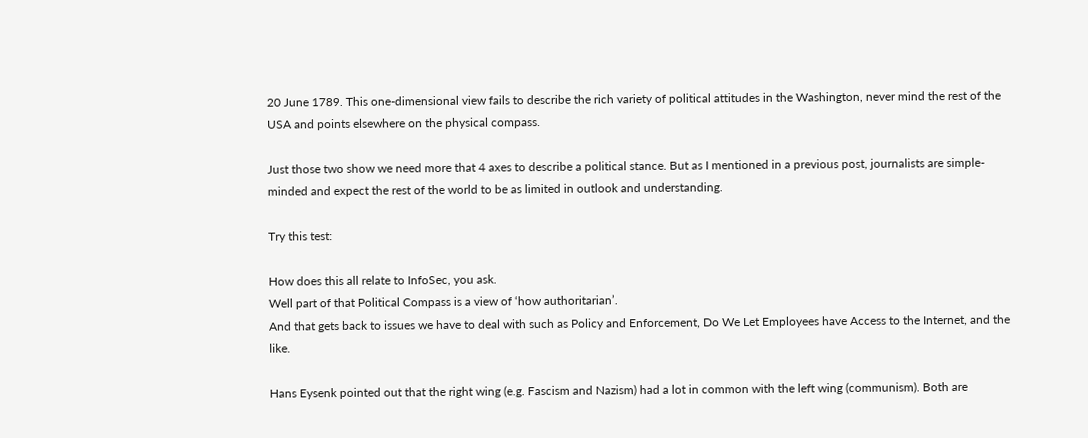20 June 1789. This one-dimensional view fails to describe the rich variety of political attitudes in the Washington, never mind the rest of the USA and points elsewhere on the physical compass.

Just those two show we need more that 4 axes to describe a political stance. But as I mentioned in a previous post, journalists are simple-minded and expect the rest of the world to be as limited in outlook and understanding.

Try this test:

How does this all relate to InfoSec, you ask.
Well part of that Political Compass is a view of ‘how authoritarian’.
And that gets back to issues we have to deal with such as Policy and Enforcement, Do We Let Employees have Access to the Internet, and the like.

Hans Eysenk pointed out that the right wing (e.g. Fascism and Nazism) had a lot in common with the left wing (communism). Both are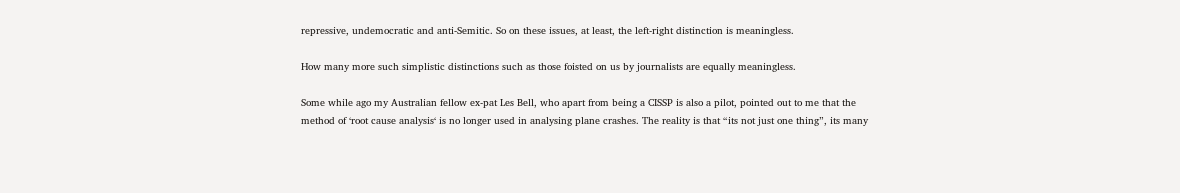repressive, undemocratic and anti-Semitic. So on these issues, at least, the left-right distinction is meaningless.

How many more such simplistic distinctions such as those foisted on us by journalists are equally meaningless.

Some while ago my Australian fellow ex-pat Les Bell, who apart from being a CISSP is also a pilot, pointed out to me that the method of ‘root cause analysis‘ is no longer used in analysing plane crashes. The reality is that “its not just one thing”, its many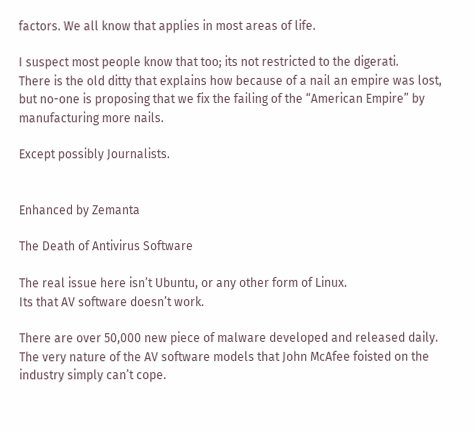factors. We all know that applies in most areas of life.

I suspect most people know that too; its not restricted to the digerati.
There is the old ditty that explains how because of a nail an empire was lost, but no-one is proposing that we fix the failing of the “American Empire” by manufacturing more nails.

Except possibly Journalists.


Enhanced by Zemanta

The Death of Antivirus Software

The real issue here isn’t Ubuntu, or any other form of Linux.
Its that AV software doesn’t work.

There are over 50,000 new piece of malware developed and released daily. The very nature of the AV software models that John McAfee foisted on the industry simply can’t cope.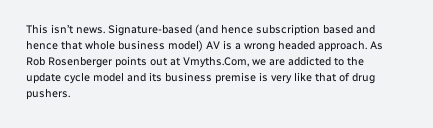This isn’t news. Signature-based (and hence subscription based and hence that whole business model) AV is a wrong headed approach. As Rob Rosenberger points out at Vmyths.Com, we are addicted to the update cycle model and its business premise is very like that of drug pushers.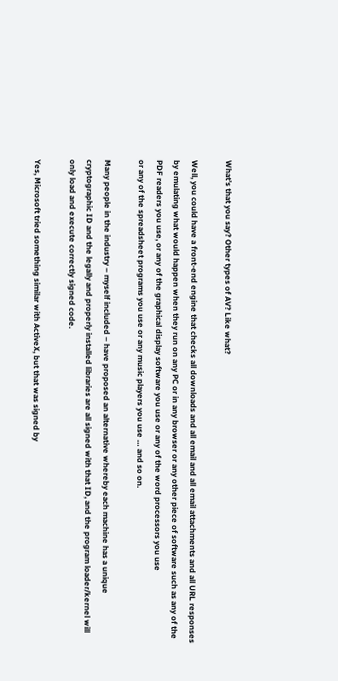What’s that you say? Other types of AV? Like what?

Well, you could have a front-end engine that checks all downloads and all email and all email attachments and all URL responses by emulating what would happen when they run on any PC or in any browser or any other piece of software such as any of the PDF readers you use, or any of the graphical display software you use or any of the word processors you use
or any of the spreadsheet programs you use or any music players you use … and so on.

Many people in the industry – myself included – have proposed an alternative whereby each machine has a unique cryptographic ID and the legally and properly installed libraries are all signed with that ID, and the program loader/kernel will only load and execute correctly signed code.

Yes, Microsoft tried something similar with ActiveX, but that was signed by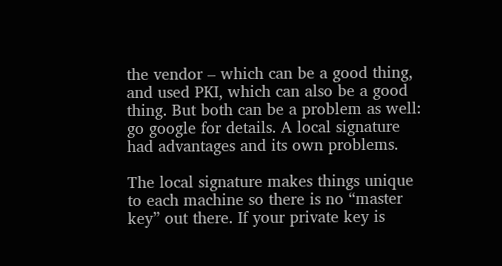the vendor – which can be a good thing, and used PKI, which can also be a good thing. But both can be a problem as well: go google for details. A local signature had advantages and its own problems.

The local signature makes things unique to each machine so there is no “master key” out there. If your private key is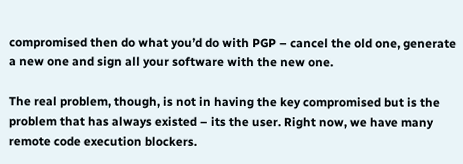compromised then do what you’d do with PGP – cancel the old one, generate a new one and sign all your software with the new one.

The real problem, though, is not in having the key compromised but is the problem that has always existed – its the user. Right now, we have many remote code execution blockers.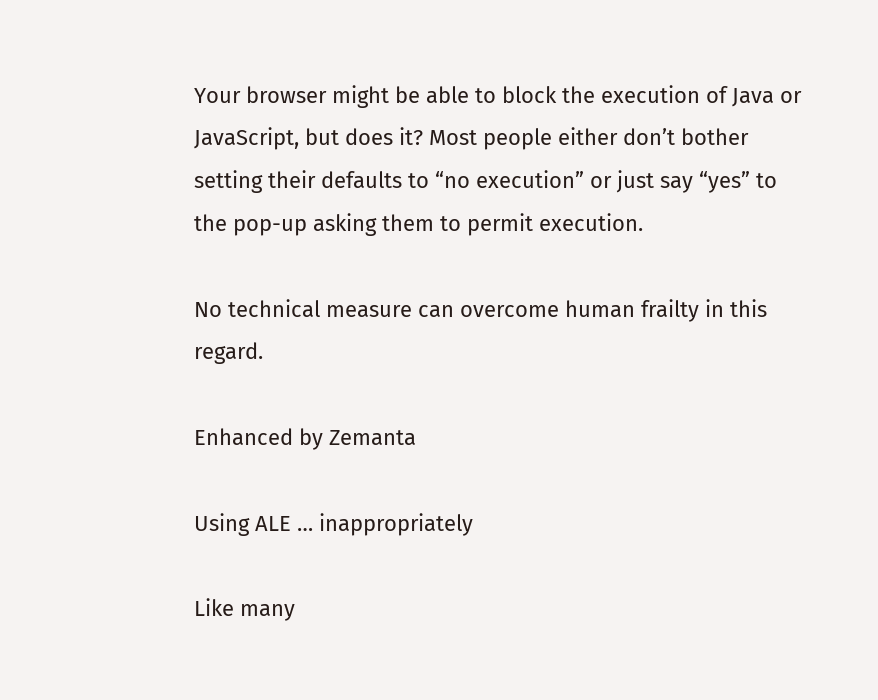Your browser might be able to block the execution of Java or JavaScript, but does it? Most people either don’t bother setting their defaults to “no execution” or just say “yes” to the pop-up asking them to permit execution.

No technical measure can overcome human frailty in this regard.

Enhanced by Zemanta

Using ALE … inappropriately

Like many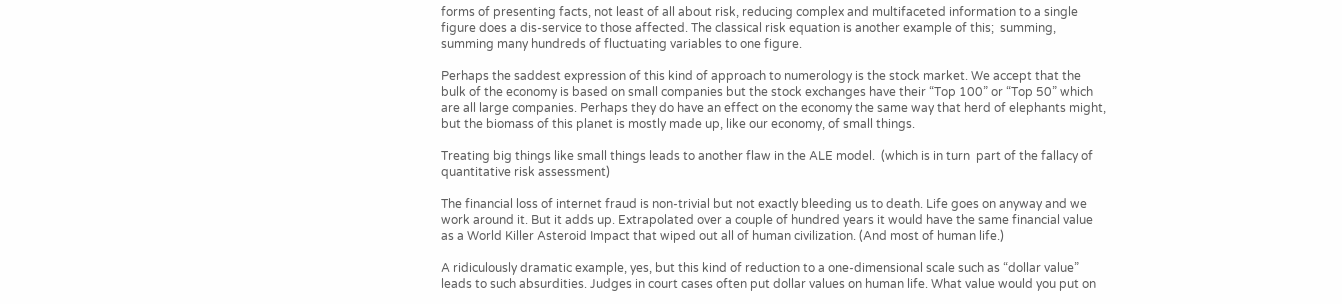forms of presenting facts, not least of all about risk, reducing complex and multifaceted information to a single figure does a dis-service to those affected. The classical risk equation is another example of this;  summing, summing many hundreds of fluctuating variables to one figure.

Perhaps the saddest expression of this kind of approach to numerology is the stock market. We accept that the bulk of the economy is based on small companies but the stock exchanges have their “Top 100” or “Top 50” which are all large companies. Perhaps they do have an effect on the economy the same way that herd of elephants might, but the biomass of this planet is mostly made up, like our economy, of small things.

Treating big things like small things leads to another flaw in the ALE model.  (which is in turn  part of the fallacy of quantitative risk assessment)

The financial loss of internet fraud is non-trivial but not exactly bleeding us to death. Life goes on anyway and we work around it. But it adds up. Extrapolated over a couple of hundred years it would have the same financial value as a World Killer Asteroid Impact that wiped out all of human civilization. (And most of human life.)

A ridiculously dramatic example, yes, but this kind of reduction to a one-dimensional scale such as “dollar value” leads to such absurdities. Judges in court cases often put dollar values on human life. What value would you put on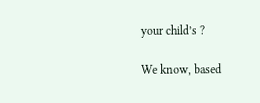your child’s ?

We know, based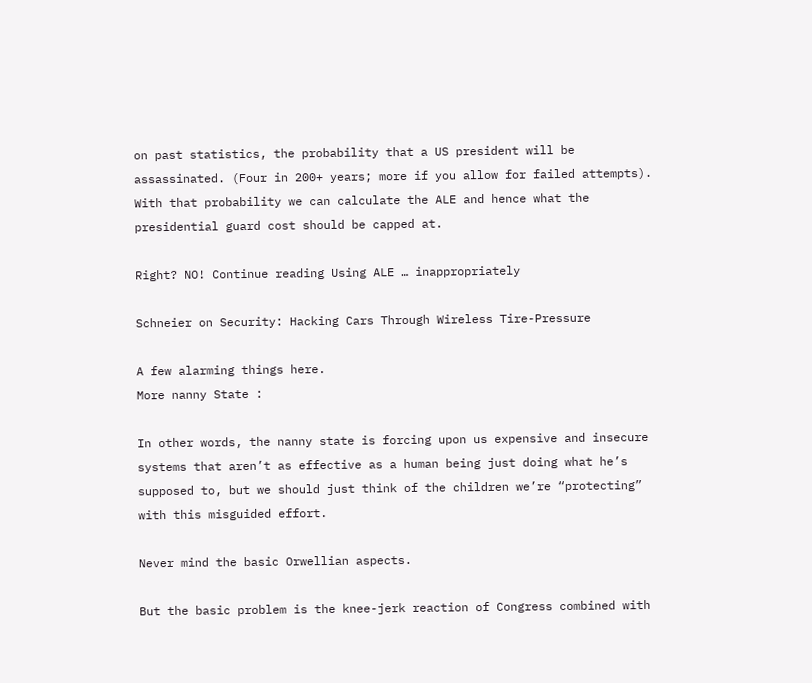on past statistics, the probability that a US president will be assassinated. (Four in 200+ years; more if you allow for failed attempts). With that probability we can calculate the ALE and hence what the presidential guard cost should be capped at.

Right? NO! Continue reading Using ALE … inappropriately

Schneier on Security: Hacking Cars Through Wireless Tire-Pressure

A few alarming things here.
More nanny State :

In other words, the nanny state is forcing upon us expensive and insecure systems that aren’t as effective as a human being just doing what he’s supposed to, but we should just think of the children we’re “protecting” with this misguided effort.

Never mind the basic Orwellian aspects.

But the basic problem is the knee-jerk reaction of Congress combined with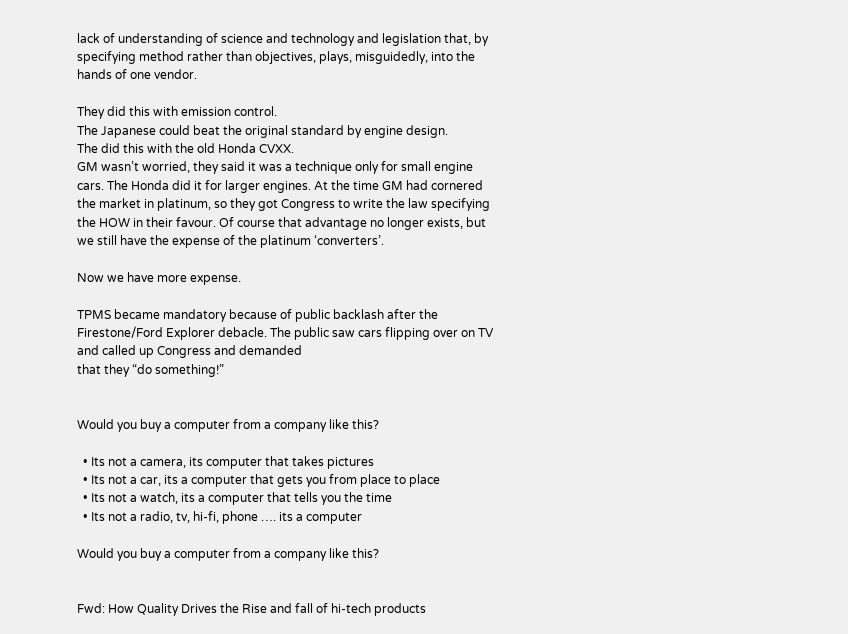lack of understanding of science and technology and legislation that, by specifying method rather than objectives, plays, misguidedly, into the hands of one vendor.

They did this with emission control.
The Japanese could beat the original standard by engine design.
The did this with the old Honda CVXX.
GM wasn’t worried, they said it was a technique only for small engine cars. The Honda did it for larger engines. At the time GM had cornered the market in platinum, so they got Congress to write the law specifying the HOW in their favour. Of course that advantage no longer exists, but we still have the expense of the platinum ‘converters’.

Now we have more expense.

TPMS became mandatory because of public backlash after the Firestone/Ford Explorer debacle. The public saw cars flipping over on TV and called up Congress and demanded
that they “do something!”


Would you buy a computer from a company like this?

  • Its not a camera, its computer that takes pictures
  • Its not a car, its a computer that gets you from place to place
  • Its not a watch, its a computer that tells you the time
  • Its not a radio, tv, hi-fi, phone …. its a computer

Would you buy a computer from a company like this?


Fwd: How Quality Drives the Rise and fall of hi-tech products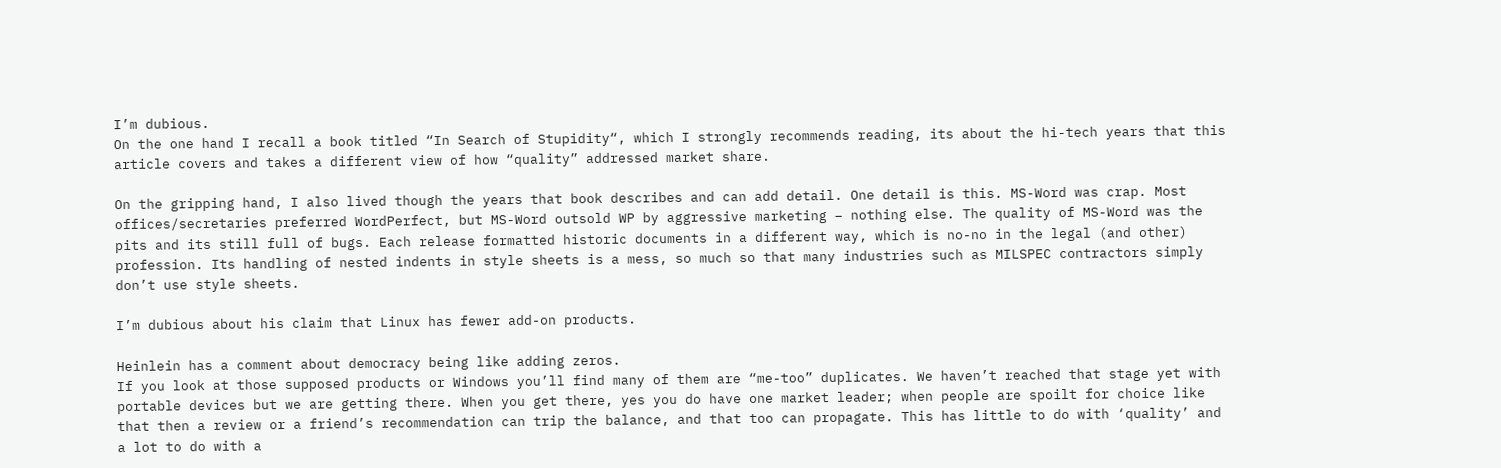I’m dubious.
On the one hand I recall a book titled “In Search of Stupidity“, which I strongly recommends reading, its about the hi-tech years that this article covers and takes a different view of how “quality” addressed market share.

On the gripping hand, I also lived though the years that book describes and can add detail. One detail is this. MS-Word was crap. Most offices/secretaries preferred WordPerfect, but MS-Word outsold WP by aggressive marketing – nothing else. The quality of MS-Word was the pits and its still full of bugs. Each release formatted historic documents in a different way, which is no-no in the legal (and other) profession. Its handling of nested indents in style sheets is a mess, so much so that many industries such as MILSPEC contractors simply don’t use style sheets.

I’m dubious about his claim that Linux has fewer add-on products.

Heinlein has a comment about democracy being like adding zeros.
If you look at those supposed products or Windows you’ll find many of them are “me-too” duplicates. We haven’t reached that stage yet with portable devices but we are getting there. When you get there, yes you do have one market leader; when people are spoilt for choice like that then a review or a friend’s recommendation can trip the balance, and that too can propagate. This has little to do with ‘quality’ and a lot to do with a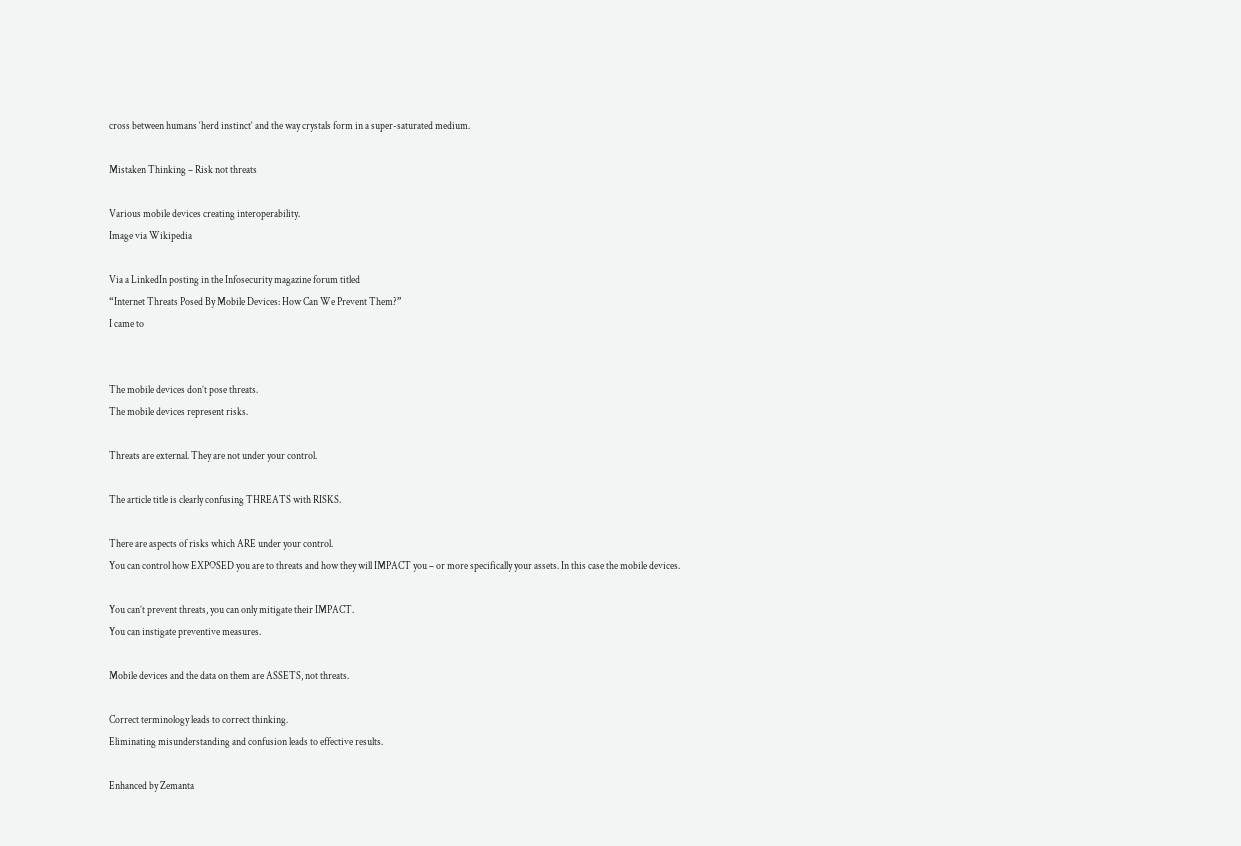cross between humans ‘herd instinct‘ and the way crystals form in a super-saturated medium.

Mistaken Thinking – Risk not threats

Various mobile devices creating interoperability.
Image via Wikipedia

Via a LinkedIn posting in the Infosecurity magazine forum titled
“Internet Threats Posed By Mobile Devices: How Can We Prevent Them?”
I came to


The mobile devices don’t pose threats.
The mobile devices represent risks.

Threats are external. They are not under your control.

The article title is clearly confusing THREATS with RISKS.

There are aspects of risks which ARE under your control.
You can control how EXPOSED you are to threats and how they will IMPACT you – or more specifically your assets. In this case the mobile devices.

You can’t prevent threats, you can only mitigate their IMPACT.
You can instigate preventive measures.

Mobile devices and the data on them are ASSETS, not threats.

Correct terminology leads to correct thinking.
Eliminating misunderstanding and confusion leads to effective results.

Enhanced by Zemanta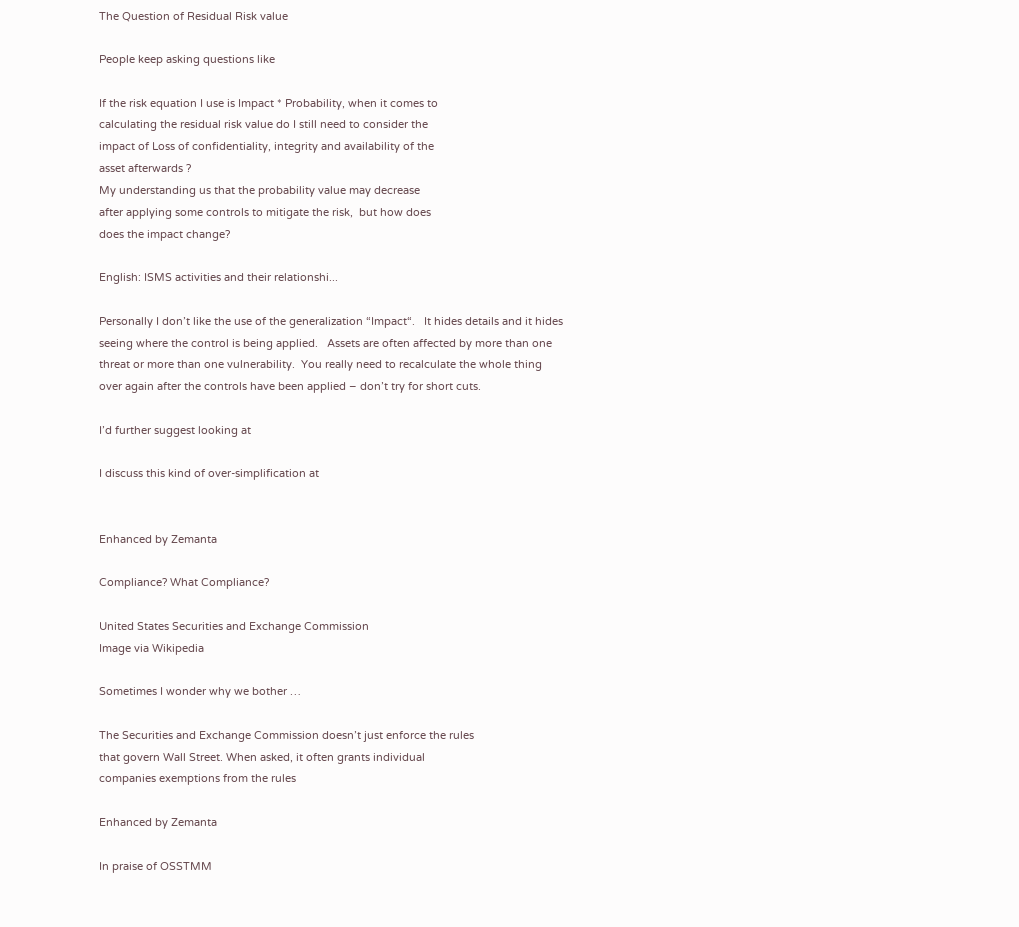The Question of Residual Risk value

People keep asking questions like

If the risk equation I use is Impact * Probability, when it comes to
calculating the residual risk value do I still need to consider the
impact of Loss of confidentiality, integrity and availability of the
asset afterwards ?
My understanding us that the probability value may decrease
after applying some controls to mitigate the risk,  but how does
does the impact change?

English: ISMS activities and their relationshi...

Personally I don’t like the use of the generalization “Impact“.   It hides details and it hides seeing where the control is being applied.   Assets are often affected by more than one threat or more than one vulnerability.  You really need to recalculate the whole thing over again after the controls have been applied – don’t try for short cuts.

I’d further suggest looking at

I discuss this kind of over-simplification at


Enhanced by Zemanta

Compliance? What Compliance?

United States Securities and Exchange Commission
Image via Wikipedia

Sometimes I wonder why we bother …

The Securities and Exchange Commission doesn’t just enforce the rules
that govern Wall Street. When asked, it often grants individual
companies exemptions from the rules

Enhanced by Zemanta

In praise of OSSTMM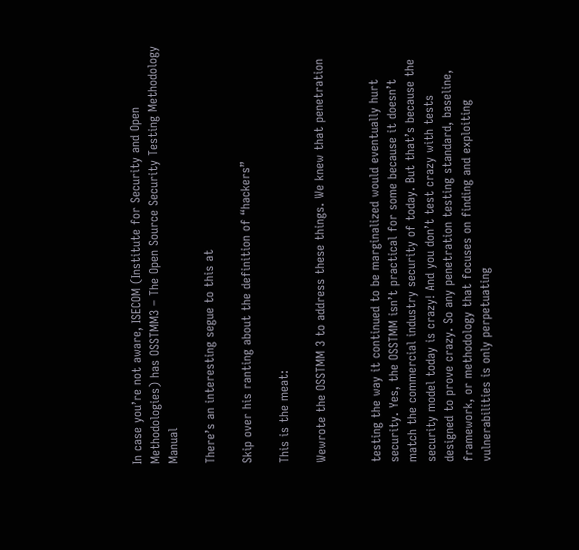In case you’re not aware, ISECOM (Institute for Security and Open Methodologies) has OSSTMM3 – The Open Source Security Testing Methodology Manual

There’s an interesting segue to this at

Skip over his ranting about the definition of “hackers”

This is the meat:

Wewrote the OSSTMM 3 to address these things. We knew that penetration


testing the way it continued to be marginalized would eventually hurt
security. Yes, the OSSTMM isn’t practical for some because it doesn’t
match the commercial industry security of today. But that’s because the
security model today is crazy! And you don’t test crazy with tests
designed to prove crazy. So any penetration testing standard, baseline,
framework, or methodology that focuses on finding and exploiting
vulnerabilities is only perpetuating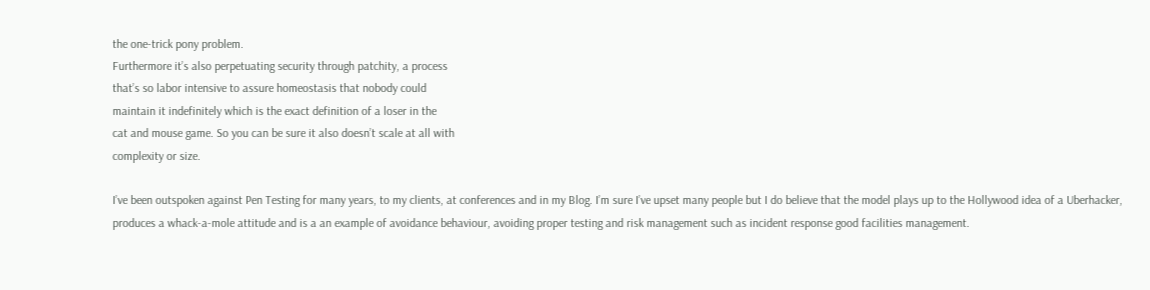the one-trick pony problem.
Furthermore it’s also perpetuating security through patchity, a process
that’s so labor intensive to assure homeostasis that nobody could
maintain it indefinitely which is the exact definition of a loser in the
cat and mouse game. So you can be sure it also doesn’t scale at all with
complexity or size.

I’ve been outspoken against Pen Testing for many years, to my clients, at conferences and in my Blog. I’m sure I’ve upset many people but I do believe that the model plays up to the Hollywood idea of a Uberhacker,
produces a whack-a-mole attitude and is a an example of avoidance behaviour, avoiding proper testing and risk management such as incident response good facilities management.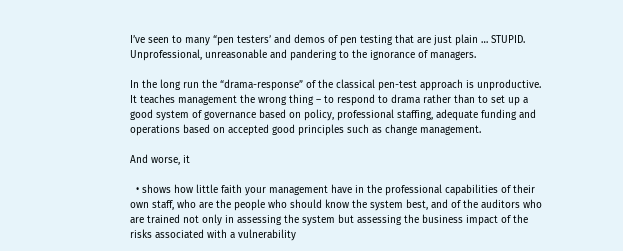I’ve seen to many “pen testers’ and demos of pen testing that are just plain … STUPID.  Unprofessional, unreasonable and pandering to the ignorance of managers.

In the long run the “drama-response” of the classical pen-test approach is unproductive. It teaches management the wrong thing – to respond to drama rather than to set up a good system of governance based on policy, professional staffing, adequate funding and operations based on accepted good principles such as change management.

And worse, it

  • shows how little faith your management have in the professional capabilities of their own staff, who are the people who should know the system best, and of the auditors who are trained not only in assessing the system but assessing the business impact of the risks associated with a vulnerability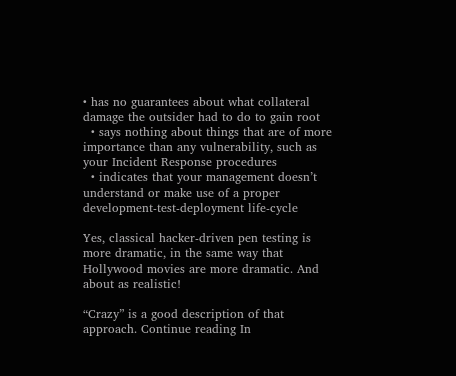• has no guarantees about what collateral damage the outsider had to do to gain root
  • says nothing about things that are of more importance than any vulnerability, such as your Incident Response procedures
  • indicates that your management doesn’t understand or make use of a proper development-test-deployment life-cycle

Yes, classical hacker-driven pen testing is more dramatic, in the same way that Hollywood movies are more dramatic. And about as realistic!

“Crazy” is a good description of that approach. Continue reading In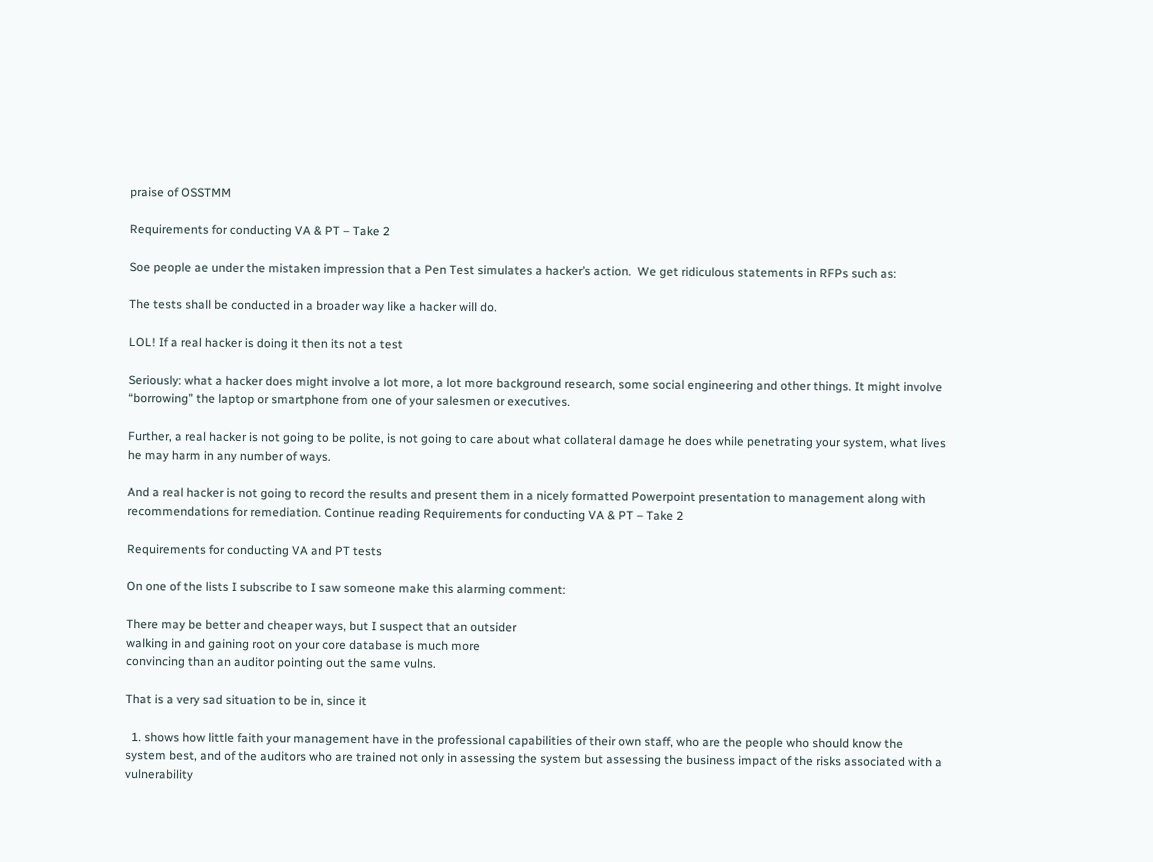praise of OSSTMM

Requirements for conducting VA & PT – Take 2

Soe people ae under the mistaken impression that a Pen Test simulates a hacker’s action.  We get ridiculous statements in RFPs such as:

The tests shall be conducted in a broader way like a hacker will do.

LOL! If a real hacker is doing it then its not a test

Seriously: what a hacker does might involve a lot more, a lot more background research, some social engineering and other things. It might involve “borrowing” the laptop or smartphone from one of your salesmen or executives.

Further, a real hacker is not going to be polite, is not going to care about what collateral damage he does while penetrating your system, what lives he may harm in any number of ways.

And a real hacker is not going to record the results and present them in a nicely formatted Powerpoint presentation to management along with recommendations for remediation. Continue reading Requirements for conducting VA & PT – Take 2

Requirements for conducting VA and PT tests

On one of the lists I subscribe to I saw someone make this alarming comment:

There may be better and cheaper ways, but I suspect that an outsider
walking in and gaining root on your core database is much more
convincing than an auditor pointing out the same vulns.

That is a very sad situation to be in, since it

  1. shows how little faith your management have in the professional capabilities of their own staff, who are the people who should know the system best, and of the auditors who are trained not only in assessing the system but assessing the business impact of the risks associated with a vulnerability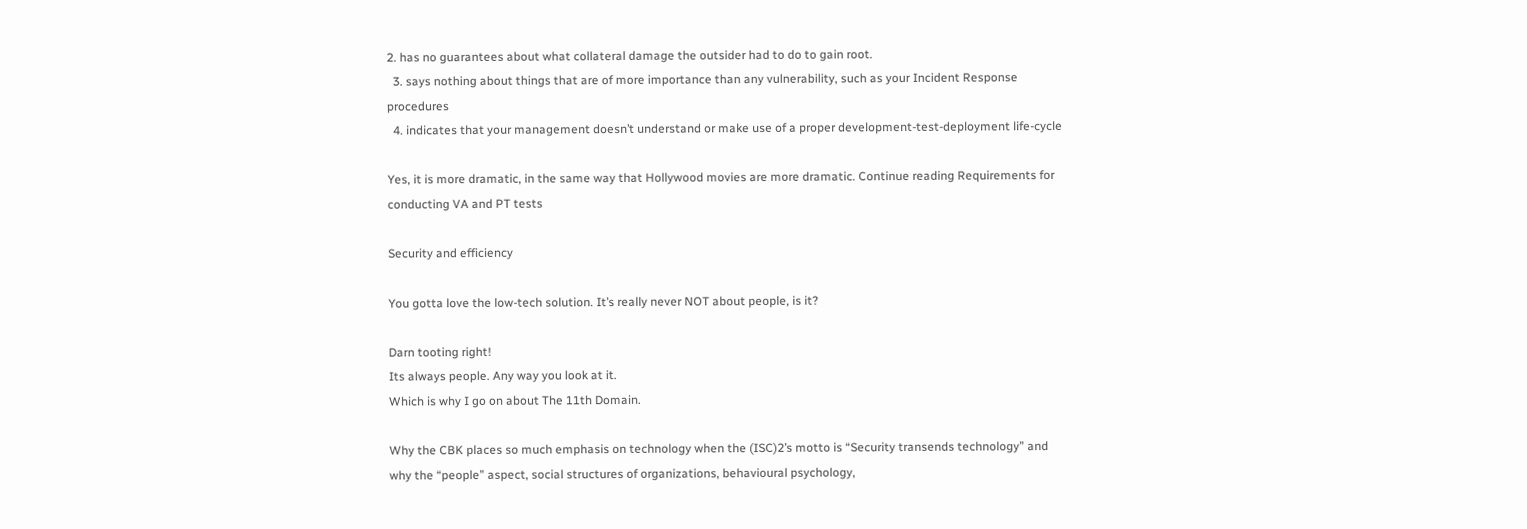2. has no guarantees about what collateral damage the outsider had to do to gain root.
  3. says nothing about things that are of more importance than any vulnerability, such as your Incident Response procedures
  4. indicates that your management doesn’t understand or make use of a proper development-test-deployment life-cycle

Yes, it is more dramatic, in the same way that Hollywood movies are more dramatic. Continue reading Requirements for conducting VA and PT tests

Security and efficiency

You gotta love the low-tech solution. It’s really never NOT about people, is it?

Darn tooting right!
Its always people. Any way you look at it.
Which is why I go on about The 11th Domain.

Why the CBK places so much emphasis on technology when the (ISC)2’s motto is “Security transends technology” and why the “people” aspect, social structures of organizations, behavioural psychology,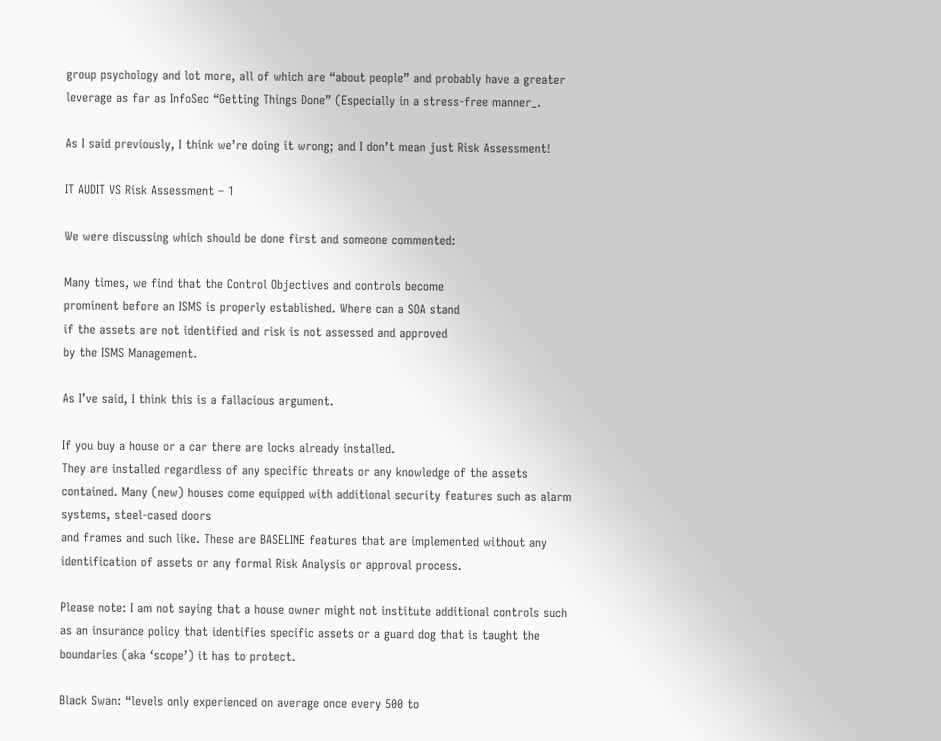group psychology and lot more, all of which are “about people” and probably have a greater leverage as far as InfoSec “Getting Things Done” (Especially in a stress-free manner_.

As I said previously, I think we’re doing it wrong; and I don’t mean just Risk Assessment!

IT AUDIT VS Risk Assessment – 1

We were discussing which should be done first and someone commented:

Many times, we find that the Control Objectives and controls become
prominent before an ISMS is properly established. Where can a SOA stand
if the assets are not identified and risk is not assessed and approved
by the ISMS Management.

As I’ve said, I think this is a fallacious argument.

If you buy a house or a car there are locks already installed.
They are installed regardless of any specific threats or any knowledge of the assets contained. Many (new) houses come equipped with additional security features such as alarm systems, steel-cased doors
and frames and such like. These are BASELINE features that are implemented without any identification of assets or any formal Risk Analysis or approval process.

Please note: I am not saying that a house owner might not institute additional controls such as an insurance policy that identifies specific assets or a guard dog that is taught the boundaries (aka ‘scope’) it has to protect.

Black Swan: “levels only experienced on average once every 500 to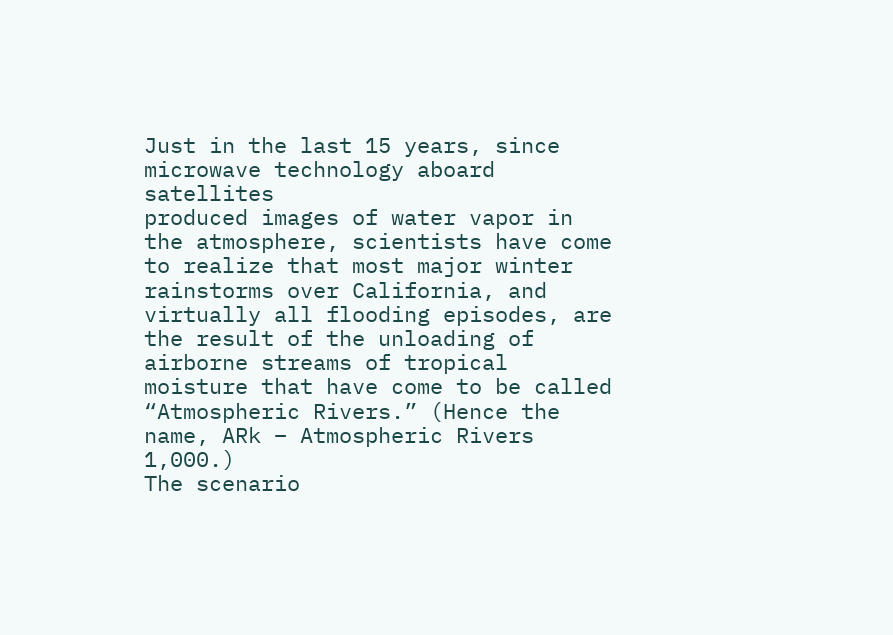Just in the last 15 years, since microwave technology aboard satellites
produced images of water vapor in the atmosphere, scientists have come
to realize that most major winter rainstorms over California, and
virtually all flooding episodes, are the result of the unloading of
airborne streams of tropical moisture that have come to be called
“Atmospheric Rivers.” (Hence the name, ARk – Atmospheric Rivers 1,000.)
The scenario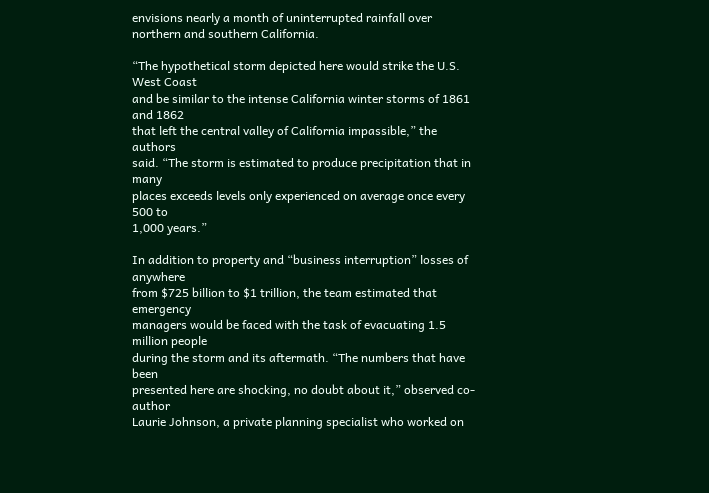envisions nearly a month of uninterrupted rainfall over
northern and southern California.

“The hypothetical storm depicted here would strike the U.S. West Coast
and be similar to the intense California winter storms of 1861 and 1862
that left the central valley of California impassible,” the authors
said. “The storm is estimated to produce precipitation that in many
places exceeds levels only experienced on average once every 500 to
1,000 years.”

In addition to property and “business interruption” losses of anywhere
from $725 billion to $1 trillion, the team estimated that emergency
managers would be faced with the task of evacuating 1.5 million people
during the storm and its aftermath. “The numbers that have been
presented here are shocking, no doubt about it,” observed co-author
Laurie Johnson, a private planning specialist who worked on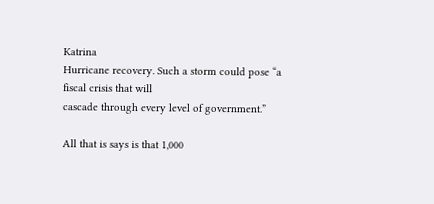Katrina
Hurricane recovery. Such a storm could pose “a fiscal crisis that will
cascade through every level of government.”

All that is says is that 1,000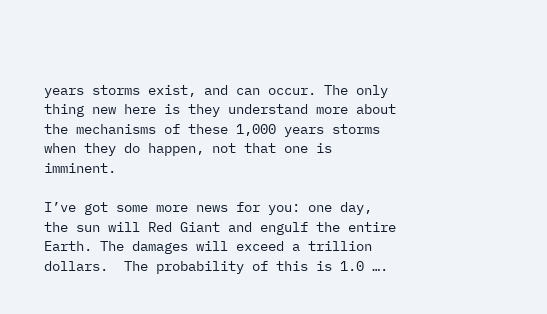years storms exist, and can occur. The only thing new here is they understand more about the mechanisms of these 1,000 years storms when they do happen, not that one is imminent.

I’ve got some more news for you: one day, the sun will Red Giant and engulf the entire Earth. The damages will exceed a trillion dollars.  The probability of this is 1.0 ….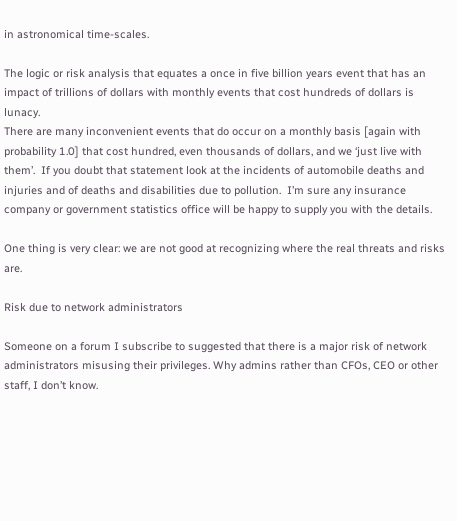in astronomical time-scales.

The logic or risk analysis that equates a once in five billion years event that has an impact of trillions of dollars with monthly events that cost hundreds of dollars is lunacy.
There are many inconvenient events that do occur on a monthly basis [again with probability 1.0] that cost hundred, even thousands of dollars, and we ‘just live with them’.  If you doubt that statement look at the incidents of automobile deaths and injuries and of deaths and disabilities due to pollution.  I’m sure any insurance company or government statistics office will be happy to supply you with the details.

One thing is very clear: we are not good at recognizing where the real threats and risks are.

Risk due to network administrators

Someone on a forum I subscribe to suggested that there is a major risk of network administrators misusing their privileges. Why admins rather than CFOs, CEO or other staff, I don’t know.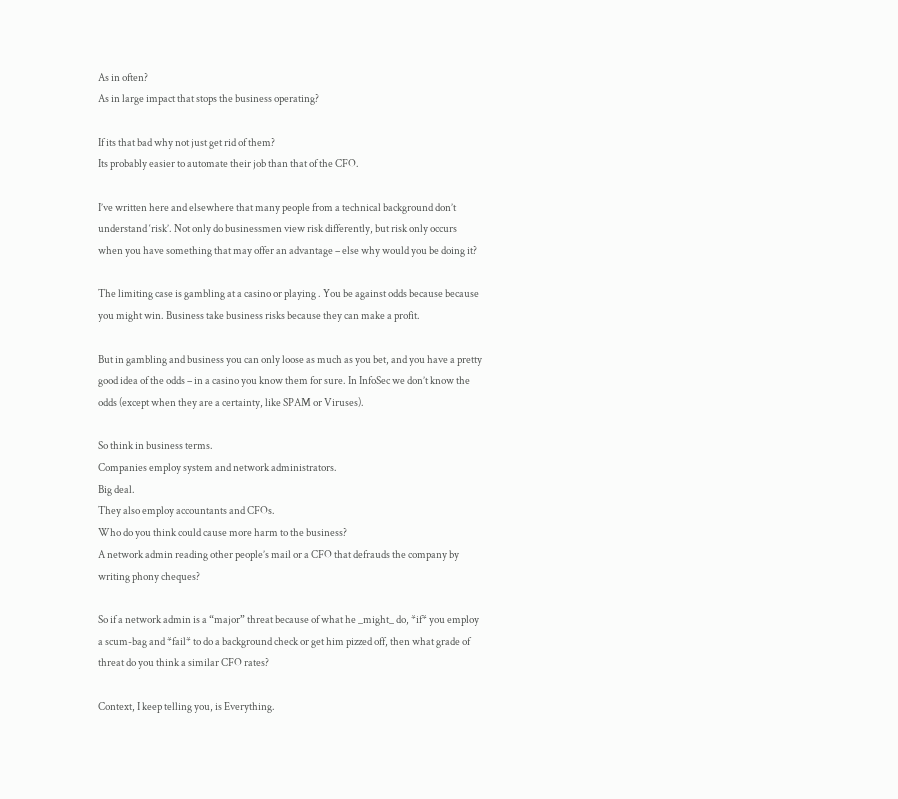As in often?
As in large impact that stops the business operating?

If its that bad why not just get rid of them?
Its probably easier to automate their job than that of the CFO.

I’ve written here and elsewhere that many people from a technical background don’t understand ‘risk’. Not only do businessmen view risk differently, but risk only occurs when you have something that may offer an advantage – else why would you be doing it?

The limiting case is gambling at a casino or playing . You be against odds because because you might win. Business take business risks because they can make a profit.

But in gambling and business you can only loose as much as you bet, and you have a pretty good idea of the odds – in a casino you know them for sure. In InfoSec we don’t know the odds (except when they are a certainty, like SPAM or Viruses).

So think in business terms.
Companies employ system and network administrators.
Big deal.
They also employ accountants and CFOs.
Who do you think could cause more harm to the business?
A network admin reading other people’s mail or a CFO that defrauds the company by writing phony cheques?

So if a network admin is a “major” threat because of what he _might_ do, *if* you employ a scum-bag and *fail* to do a background check or get him pizzed off, then what grade of threat do you think a similar CFO rates?

Context, I keep telling you, is Everything.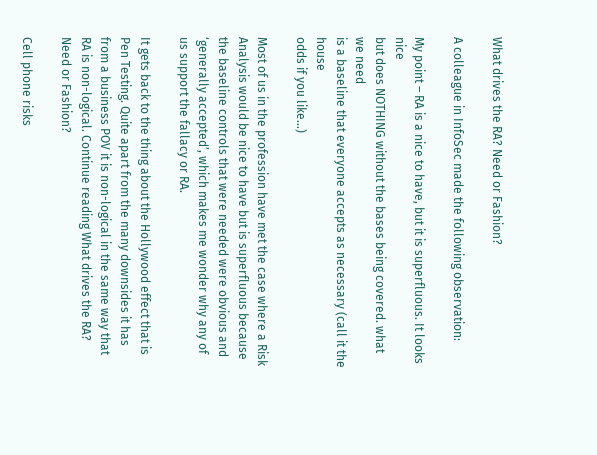What drives the RA? Need or Fashion?

A colleague in InfoSec made the following observation:

My point – RA is a nice to have, but it is superfluous. It looks nice
but does NOTHING without the bases being covered. what we need
is a baseline that everyone accepts as necessary (call it the house
odds if you like…)

Most of us in the profession have met the case where a Risk Analysis would be nice to have but is superfluous because the baseline controls that were needed were obvious and ‘generally accepted’, which makes me wonder why any of us support the fallacy or RA.

It gets back to the thing about the Hollywood effect that is Pen Testing. Quite apart from the many downsides it has from a business POV it is non-logical in the same way that RA is non-logical. Continue reading What drives the RA? Need or Fashion?

Cell phone risks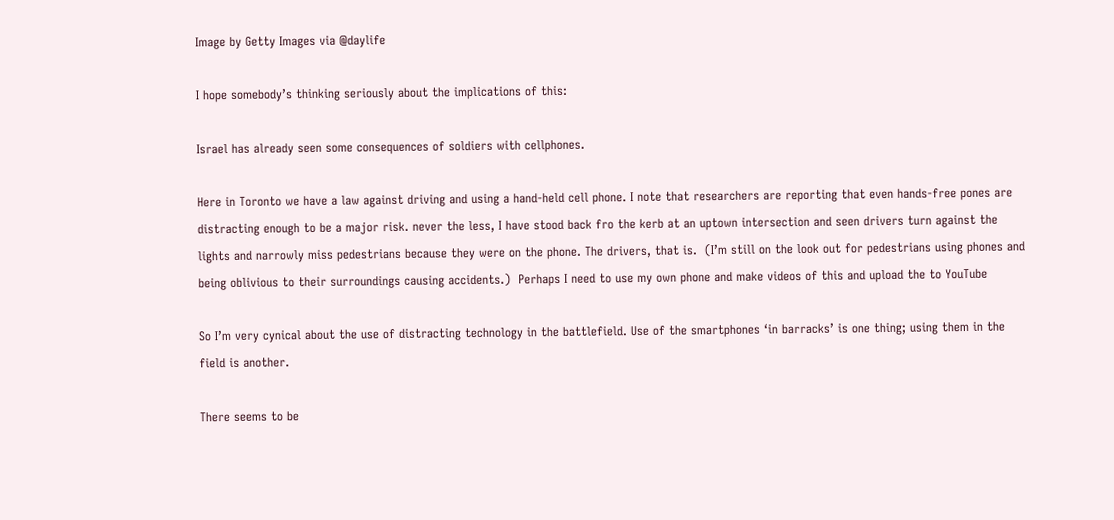Image by Getty Images via @daylife

I hope somebody’s thinking seriously about the implications of this:

Israel has already seen some consequences of soldiers with cellphones.

Here in Toronto we have a law against driving and using a hand-held cell phone. I note that researchers are reporting that even hands-free pones are distracting enough to be a major risk. never the less, I have stood back fro the kerb at an uptown intersection and seen drivers turn against the lights and narrowly miss pedestrians because they were on the phone. The drivers, that is.  (I’m still on the look out for pedestrians using phones and being oblivious to their surroundings causing accidents.)  Perhaps I need to use my own phone and make videos of this and upload the to YouTube

So I’m very cynical about the use of distracting technology in the battlefield. Use of the smartphones ‘in barracks’ is one thing; using them in the field is another.

There seems to be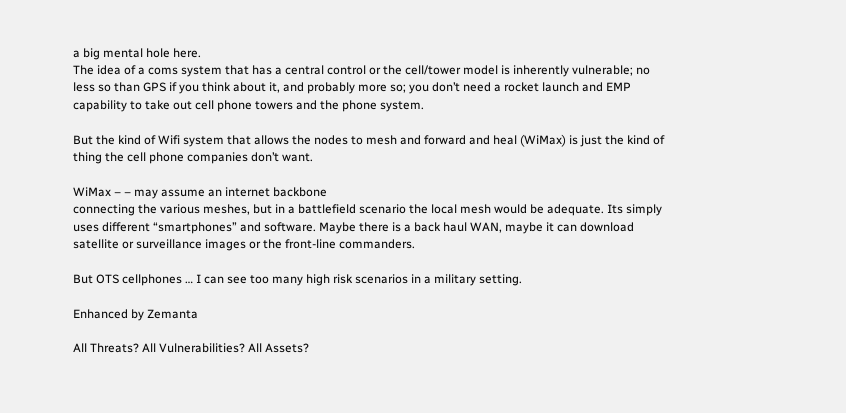a big mental hole here.
The idea of a coms system that has a central control or the cell/tower model is inherently vulnerable; no less so than GPS if you think about it, and probably more so; you don’t need a rocket launch and EMP capability to take out cell phone towers and the phone system.

But the kind of Wifi system that allows the nodes to mesh and forward and heal (WiMax) is just the kind of thing the cell phone companies don’t want.

WiMax – – may assume an internet backbone
connecting the various meshes, but in a battlefield scenario the local mesh would be adequate. Its simply uses different “smartphones” and software. Maybe there is a back haul WAN, maybe it can download satellite or surveillance images or the front-line commanders.

But OTS cellphones … I can see too many high risk scenarios in a military setting.

Enhanced by Zemanta

All Threats? All Vulnerabilities? All Assets?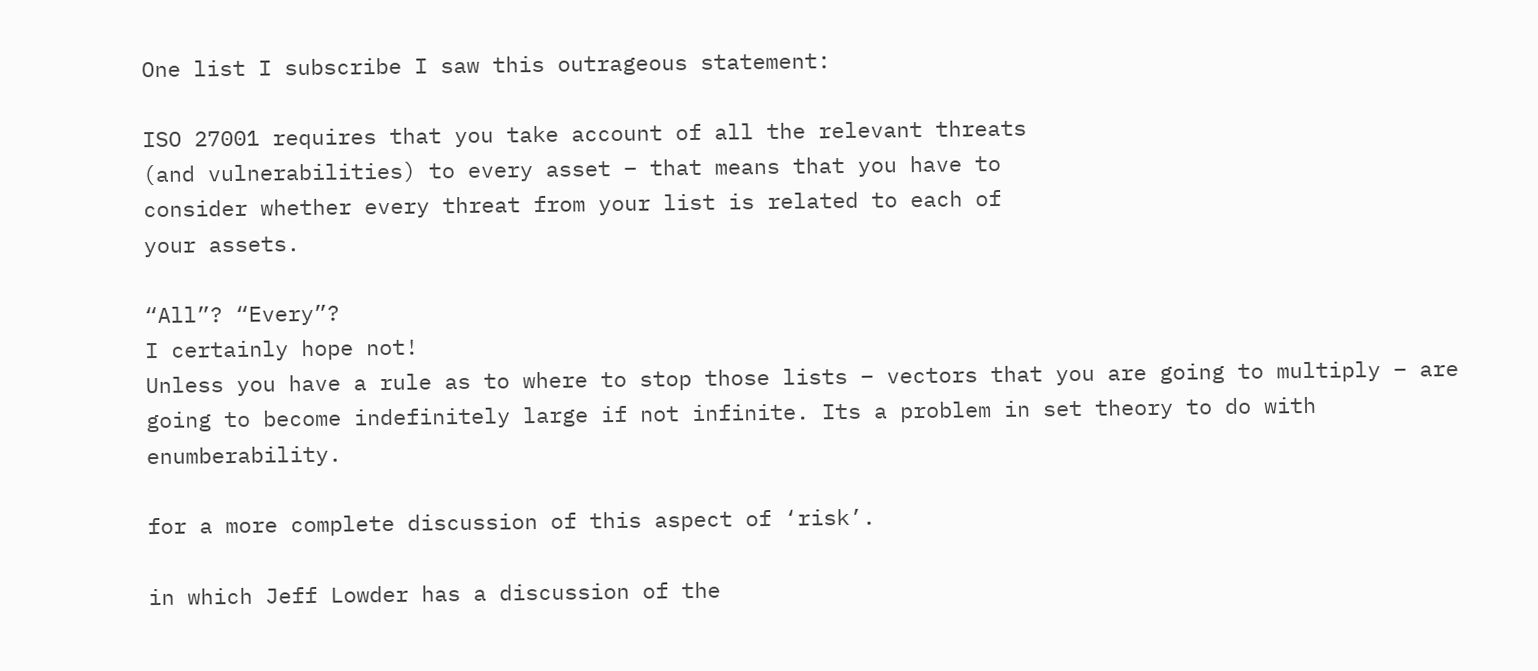One list I subscribe I saw this outrageous statement:

ISO 27001 requires that you take account of all the relevant threats
(and vulnerabilities) to every asset – that means that you have to
consider whether every threat from your list is related to each of
your assets.

“All”? “Every”?
I certainly hope not!
Unless you have a rule as to where to stop those lists – vectors that you are going to multiply – are going to become indefinitely large if not infinite. Its a problem in set theory to do with enumberability.

for a more complete discussion of this aspect of ‘risk’.

in which Jeff Lowder has a discussion of the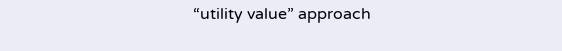“utility value” approach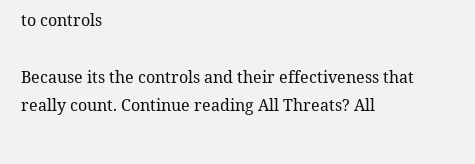to controls

Because its the controls and their effectiveness that really count. Continue reading All Threats? All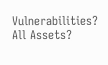Vulnerabilities? All Assets?